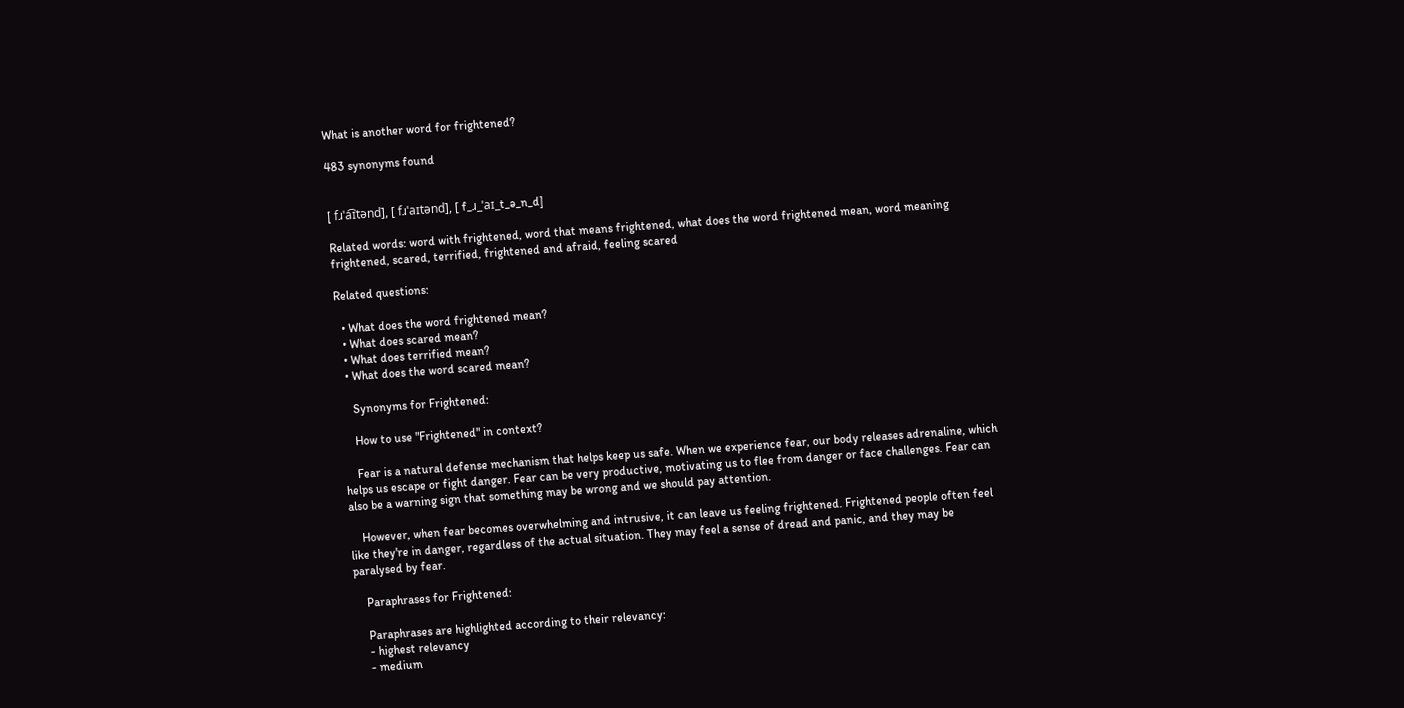What is another word for frightened?

483 synonyms found


[ fɹˈa͡ɪtənd], [ fɹˈaɪtənd], [ f_ɹ_ˈaɪ_t_ə_n_d]

Related words: word with frightened, word that means frightened, what does the word frightened mean, word meaning frightened, scared, terrified, frightened and afraid, feeling scared

Related questions:

  • What does the word frightened mean?
  • What does scared mean?
  • What does terrified mean?
  • What does the word scared mean?

    Synonyms for Frightened:

    How to use "Frightened" in context?

    Fear is a natural defense mechanism that helps keep us safe. When we experience fear, our body releases adrenaline, which helps us escape or fight danger. Fear can be very productive, motivating us to flee from danger or face challenges. Fear can also be a warning sign that something may be wrong and we should pay attention.

    However, when fear becomes overwhelming and intrusive, it can leave us feeling frightened. Frightened people often feel like they're in danger, regardless of the actual situation. They may feel a sense of dread and panic, and they may be paralysed by fear.

    Paraphrases for Frightened:

    Paraphrases are highlighted according to their relevancy:
    - highest relevancy
    - medium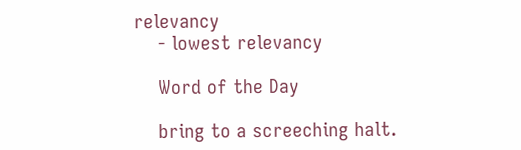relevancy
    - lowest relevancy

    Word of the Day

    bring to a screeching halt.